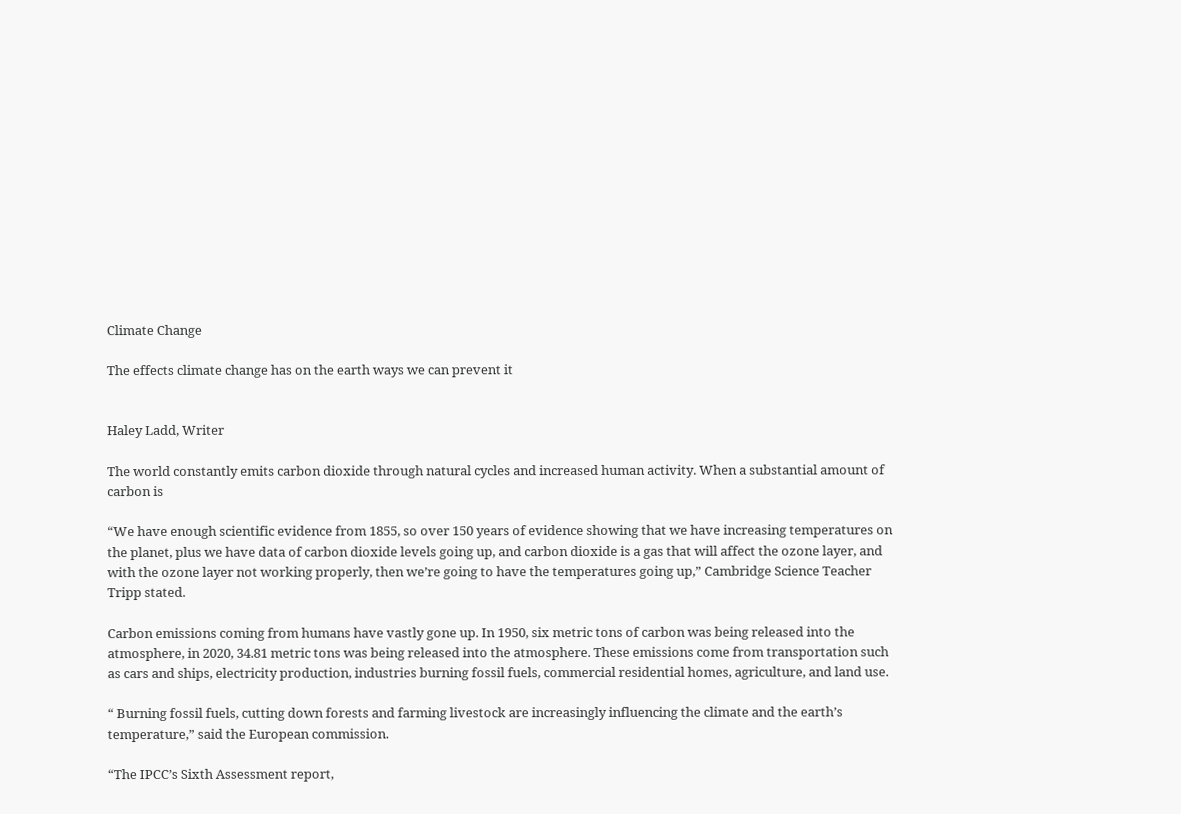Climate Change

The effects climate change has on the earth ways we can prevent it


Haley Ladd, Writer

The world constantly emits carbon dioxide through natural cycles and increased human activity. When a substantial amount of carbon is

“We have enough scientific evidence from 1855, so over 150 years of evidence showing that we have increasing temperatures on the planet, plus we have data of carbon dioxide levels going up, and carbon dioxide is a gas that will affect the ozone layer, and with the ozone layer not working properly, then we’re going to have the temperatures going up,” Cambridge Science Teacher Tripp stated.

Carbon emissions coming from humans have vastly gone up. In 1950, six metric tons of carbon was being released into the atmosphere, in 2020, 34.81 metric tons was being released into the atmosphere. These emissions come from transportation such as cars and ships, electricity production, industries burning fossil fuels, commercial residential homes, agriculture, and land use.

“ Burning fossil fuels, cutting down forests and farming livestock are increasingly influencing the climate and the earth’s temperature,” said the European commission.

“The IPCC’s Sixth Assessment report,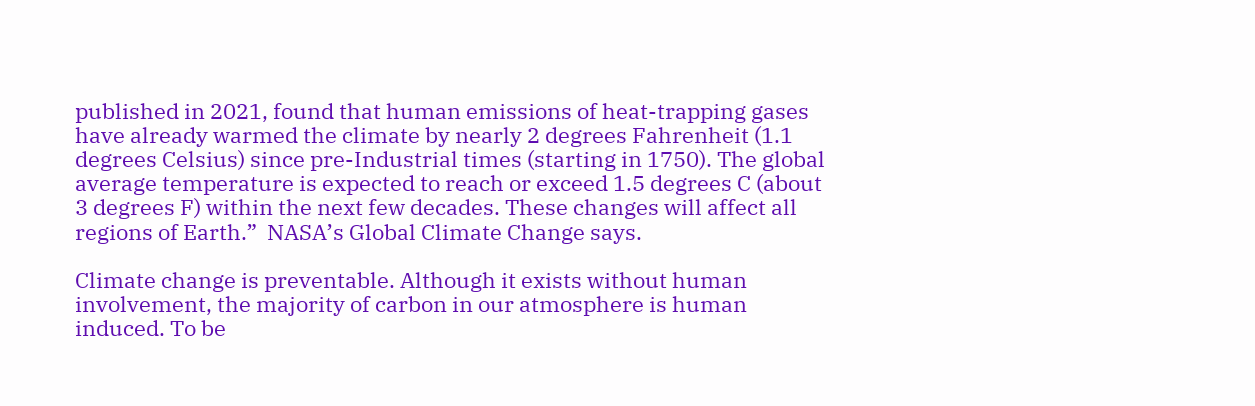published in 2021, found that human emissions of heat-trapping gases have already warmed the climate by nearly 2 degrees Fahrenheit (1.1 degrees Celsius) since pre-Industrial times (starting in 1750). The global average temperature is expected to reach or exceed 1.5 degrees C (about 3 degrees F) within the next few decades. These changes will affect all regions of Earth.”  NASA’s Global Climate Change says.

Climate change is preventable. Although it exists without human involvement, the majority of carbon in our atmosphere is human induced. To be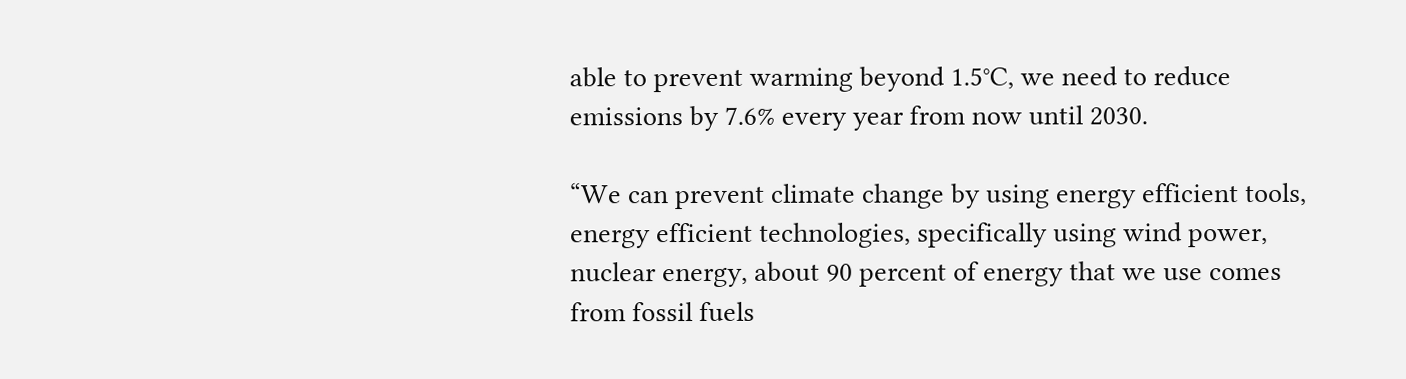able to prevent warming beyond 1.5°C, we need to reduce emissions by 7.6% every year from now until 2030.

“We can prevent climate change by using energy efficient tools, energy efficient technologies, specifically using wind power, nuclear energy, about 90 percent of energy that we use comes from fossil fuels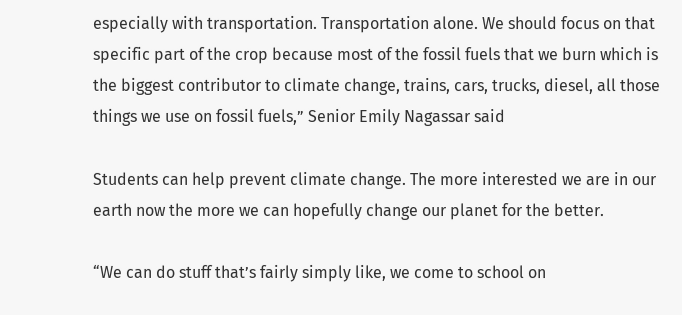especially with transportation. Transportation alone. We should focus on that specific part of the crop because most of the fossil fuels that we burn which is the biggest contributor to climate change, trains, cars, trucks, diesel, all those things we use on fossil fuels,” Senior Emily Nagassar said

Students can help prevent climate change. The more interested we are in our earth now the more we can hopefully change our planet for the better.

“We can do stuff that’s fairly simply like, we come to school on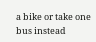a bike or take one bus instead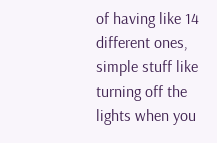of having like 14 different ones, simple stuff like turning off the lights when you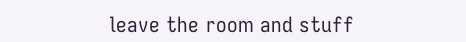leave the room and stuff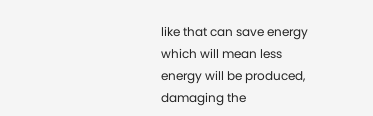like that can save energy which will mean less energy will be produced, damaging the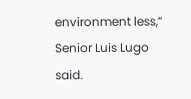environment less,” Senior Luis Lugo said.